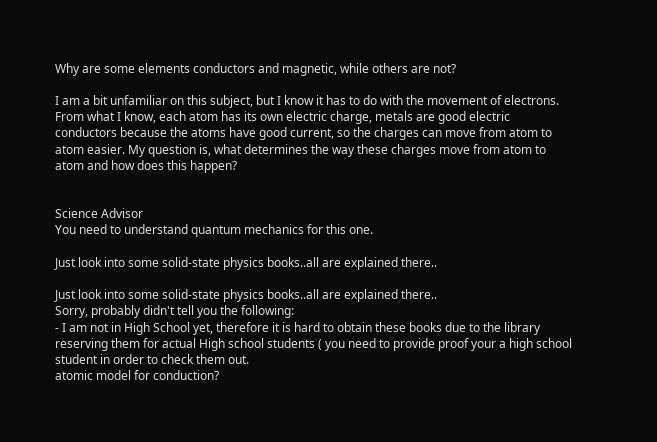Why are some elements conductors and magnetic, while others are not?

I am a bit unfamiliar on this subject, but I know it has to do with the movement of electrons. From what I know, each atom has its own electric charge, metals are good electric conductors because the atoms have good current, so the charges can move from atom to atom easier. My question is, what determines the way these charges move from atom to atom and how does this happen?


Science Advisor
You need to understand quantum mechanics for this one.

Just look into some solid-state physics books..all are explained there..

Just look into some solid-state physics books..all are explained there..
Sorry, probably didn't tell you the following:
- I am not in High School yet, therefore it is hard to obtain these books due to the library reserving them for actual High school students ( you need to provide proof your a high school student in order to check them out.
atomic model for conduction?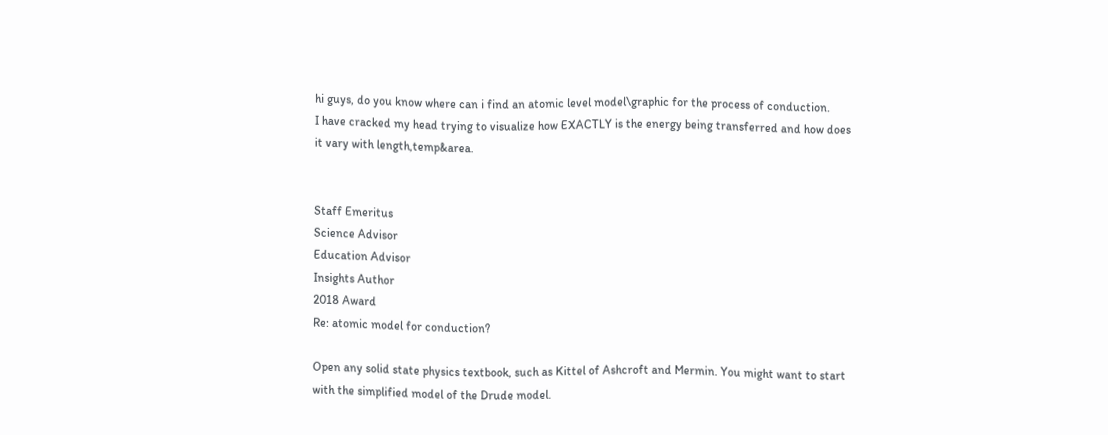hi guys, do you know where can i find an atomic level model\graphic for the process of conduction.
I have cracked my head trying to visualize how EXACTLY is the energy being transferred and how does it vary with length,temp&area.


Staff Emeritus
Science Advisor
Education Advisor
Insights Author
2018 Award
Re: atomic model for conduction?

Open any solid state physics textbook, such as Kittel of Ashcroft and Mermin. You might want to start with the simplified model of the Drude model.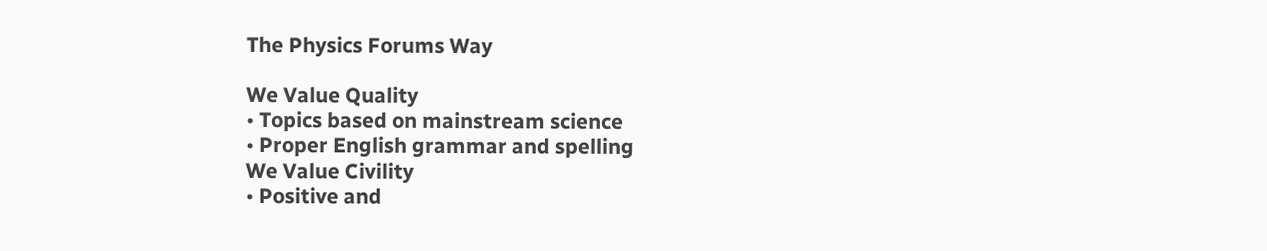The Physics Forums Way

We Value Quality
• Topics based on mainstream science
• Proper English grammar and spelling
We Value Civility
• Positive and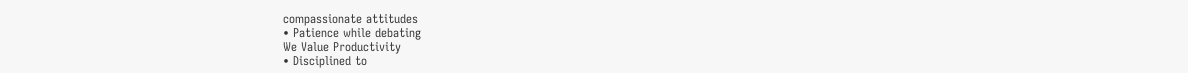compassionate attitudes
• Patience while debating
We Value Productivity
• Disciplined to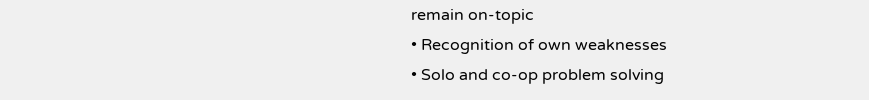remain on-topic
• Recognition of own weaknesses
• Solo and co-op problem solving